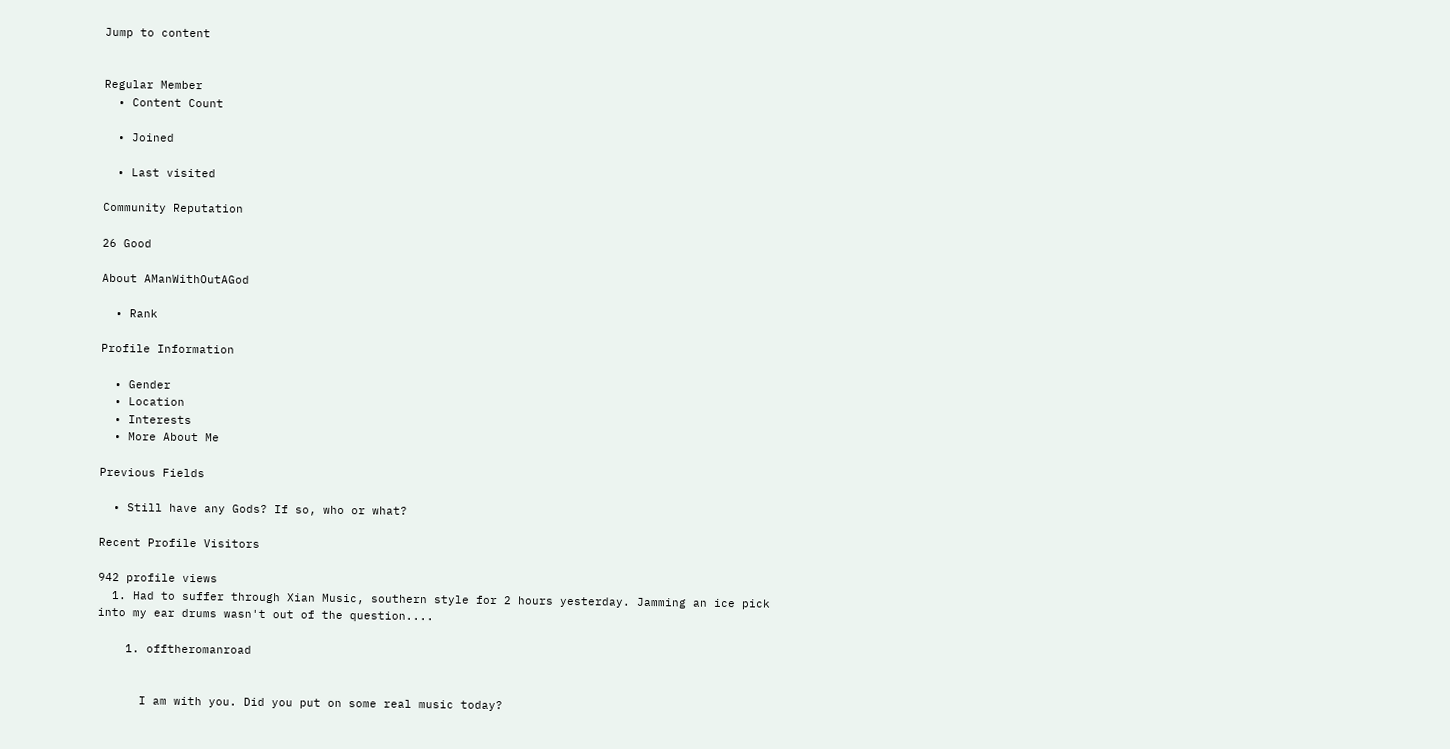Jump to content


Regular Member
  • Content Count

  • Joined

  • Last visited

Community Reputation

26 Good

About AManWithOutAGod

  • Rank

Profile Information

  • Gender
  • Location
  • Interests
  • More About Me

Previous Fields

  • Still have any Gods? If so, who or what?

Recent Profile Visitors

942 profile views
  1. Had to suffer through Xian Music, southern style for 2 hours yesterday. Jamming an ice pick into my ear drums wasn't out of the question....

    1. offtheromanroad


      I am with you. Did you put on some real music today?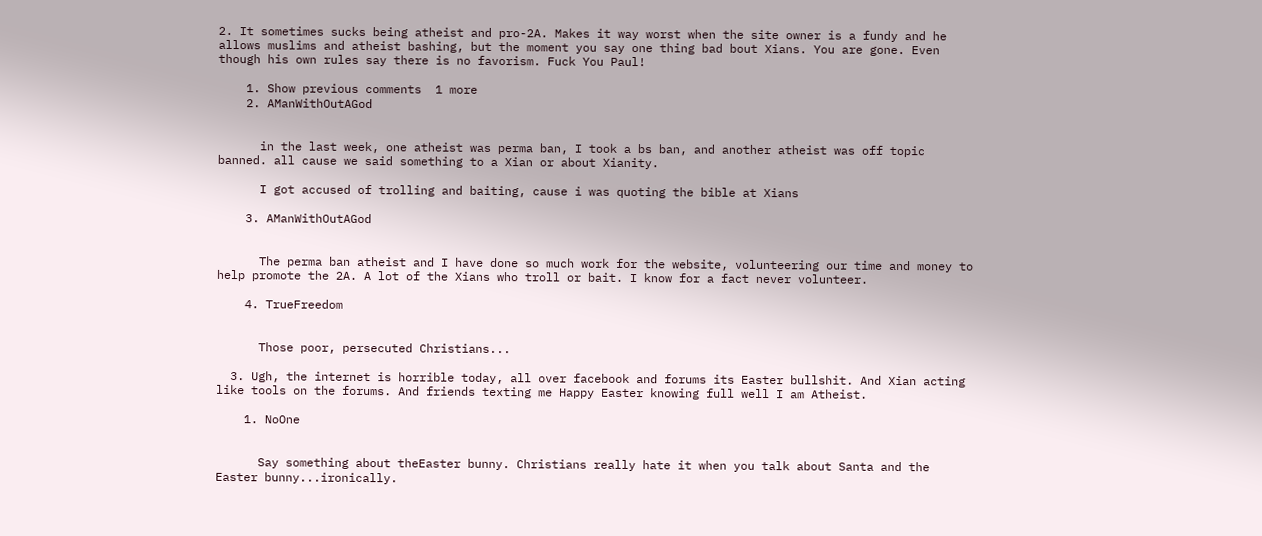2. It sometimes sucks being atheist and pro-2A. Makes it way worst when the site owner is a fundy and he allows muslims and atheist bashing, but the moment you say one thing bad bout Xians. You are gone. Even though his own rules say there is no favorism. Fuck You Paul!

    1. Show previous comments  1 more
    2. AManWithOutAGod


      in the last week, one atheist was perma ban, I took a bs ban, and another atheist was off topic banned. all cause we said something to a Xian or about Xianity.

      I got accused of trolling and baiting, cause i was quoting the bible at Xians

    3. AManWithOutAGod


      The perma ban atheist and I have done so much work for the website, volunteering our time and money to help promote the 2A. A lot of the Xians who troll or bait. I know for a fact never volunteer.

    4. TrueFreedom


      Those poor, persecuted Christians...

  3. Ugh, the internet is horrible today, all over facebook and forums its Easter bullshit. And Xian acting like tools on the forums. And friends texting me Happy Easter knowing full well I am Atheist.

    1. NoOne


      Say something about theEaster bunny. Christians really hate it when you talk about Santa and the Easter bunny...ironically.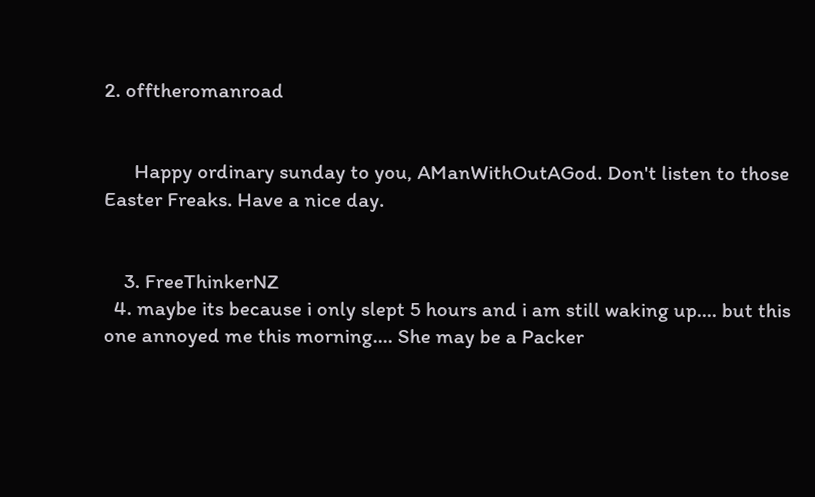2. offtheromanroad


      Happy ordinary sunday to you, AManWithOutAGod. Don't listen to those Easter Freaks. Have a nice day.


    3. FreeThinkerNZ
  4. maybe its because i only slept 5 hours and i am still waking up.... but this one annoyed me this morning.... She may be a Packer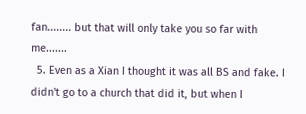fan........ but that will only take you so far with me.......
  5. Even as a Xian I thought it was all BS and fake. I didn't go to a church that did it, but when I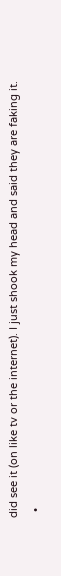did see it (on like tv or the internet). I just shook my head and said they are faking it.
  •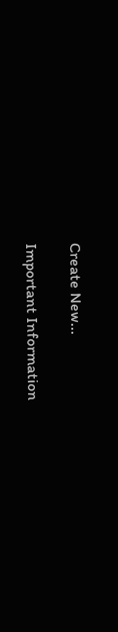Create New...

Important Information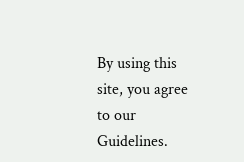By using this site, you agree to our Guidelines.